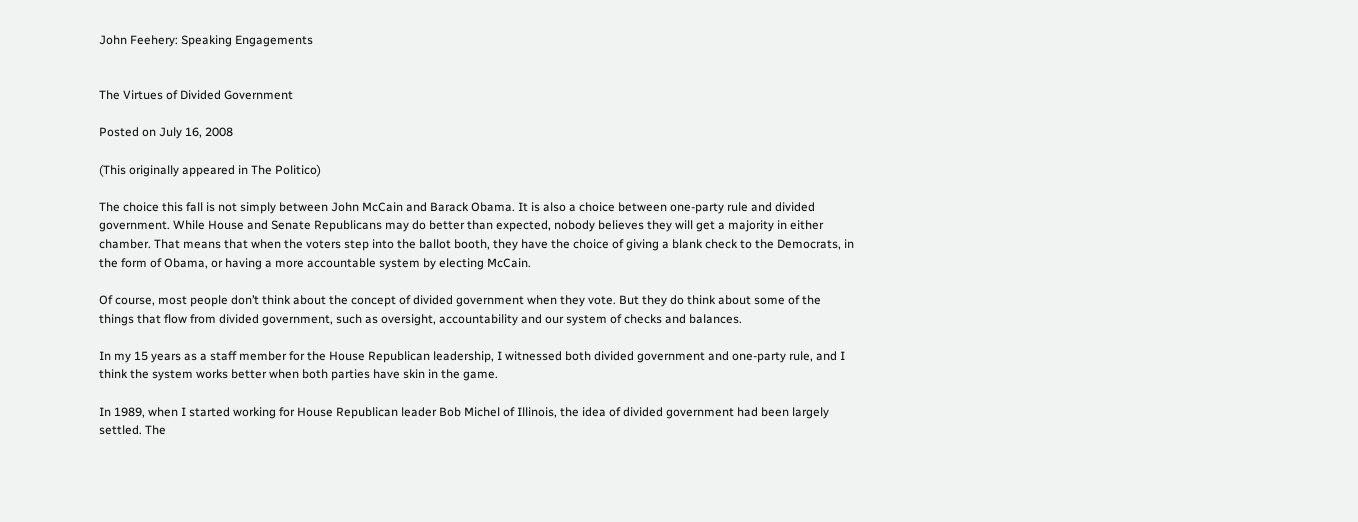John Feehery: Speaking Engagements


The Virtues of Divided Government

Posted on July 16, 2008

(This originally appeared in The Politico)

The choice this fall is not simply between John McCain and Barack Obama. It is also a choice between one-party rule and divided government. While House and Senate Republicans may do better than expected, nobody believes they will get a majority in either chamber. That means that when the voters step into the ballot booth, they have the choice of giving a blank check to the Democrats, in the form of Obama, or having a more accountable system by electing McCain.

Of course, most people don’t think about the concept of divided government when they vote. But they do think about some of the things that flow from divided government, such as oversight, accountability and our system of checks and balances.

In my 15 years as a staff member for the House Republican leadership, I witnessed both divided government and one-party rule, and I think the system works better when both parties have skin in the game.

In 1989, when I started working for House Republican leader Bob Michel of Illinois, the idea of divided government had been largely settled. The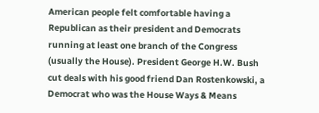American people felt comfortable having a Republican as their president and Democrats running at least one branch of the Congress (usually the House). President George H.W. Bush cut deals with his good friend Dan Rostenkowski, a Democrat who was the House Ways & Means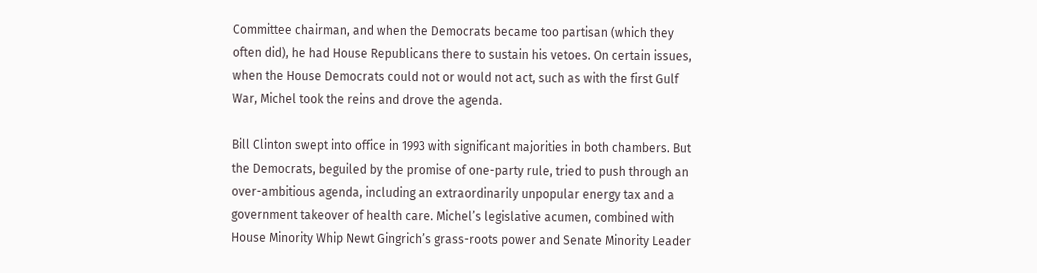Committee chairman, and when the Democrats became too partisan (which they often did), he had House Republicans there to sustain his vetoes. On certain issues, when the House Democrats could not or would not act, such as with the first Gulf War, Michel took the reins and drove the agenda.

Bill Clinton swept into office in 1993 with significant majorities in both chambers. But the Democrats, beguiled by the promise of one-party rule, tried to push through an over-ambitious agenda, including an extraordinarily unpopular energy tax and a government takeover of health care. Michel’s legislative acumen, combined with House Minority Whip Newt Gingrich’s grass-roots power and Senate Minority Leader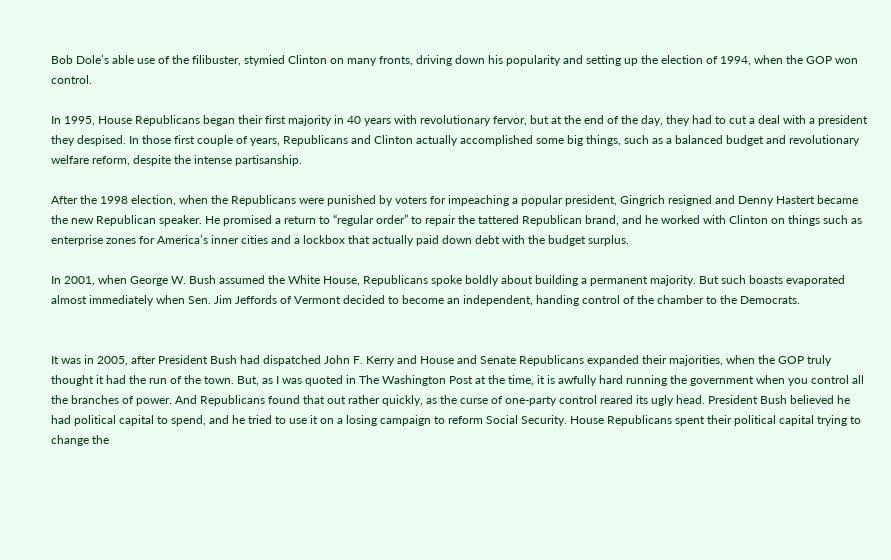Bob Dole’s able use of the filibuster, stymied Clinton on many fronts, driving down his popularity and setting up the election of 1994, when the GOP won control.

In 1995, House Republicans began their first majority in 40 years with revolutionary fervor, but at the end of the day, they had to cut a deal with a president they despised. In those first couple of years, Republicans and Clinton actually accomplished some big things, such as a balanced budget and revolutionary welfare reform, despite the intense partisanship.

After the 1998 election, when the Republicans were punished by voters for impeaching a popular president, Gingrich resigned and Denny Hastert became the new Republican speaker. He promised a return to “regular order” to repair the tattered Republican brand, and he worked with Clinton on things such as enterprise zones for America’s inner cities and a lockbox that actually paid down debt with the budget surplus.

In 2001, when George W. Bush assumed the White House, Republicans spoke boldly about building a permanent majority. But such boasts evaporated almost immediately when Sen. Jim Jeffords of Vermont decided to become an independent, handing control of the chamber to the Democrats.


It was in 2005, after President Bush had dispatched John F. Kerry and House and Senate Republicans expanded their majorities, when the GOP truly thought it had the run of the town. But, as I was quoted in The Washington Post at the time, it is awfully hard running the government when you control all the branches of power. And Republicans found that out rather quickly, as the curse of one-party control reared its ugly head. President Bush believed he had political capital to spend, and he tried to use it on a losing campaign to reform Social Security. House Republicans spent their political capital trying to change the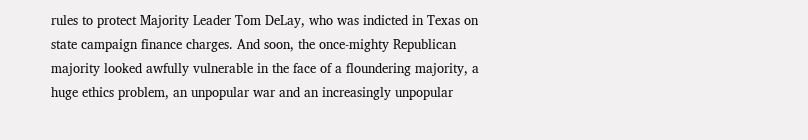rules to protect Majority Leader Tom DeLay, who was indicted in Texas on state campaign finance charges. And soon, the once-mighty Republican majority looked awfully vulnerable in the face of a floundering majority, a huge ethics problem, an unpopular war and an increasingly unpopular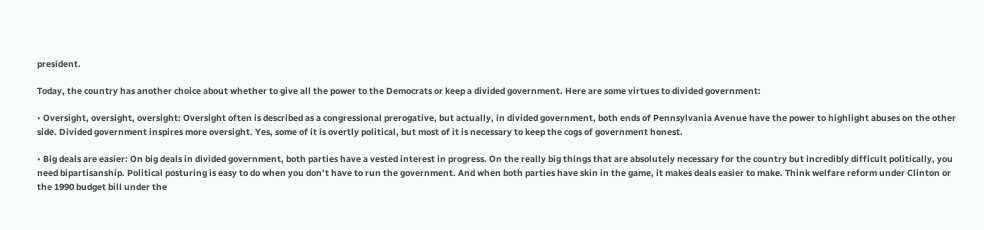president.

Today, the country has another choice about whether to give all the power to the Democrats or keep a divided government. Here are some virtues to divided government:

• Oversight, oversight, oversight: Oversight often is described as a congressional prerogative, but actually, in divided government, both ends of Pennsylvania Avenue have the power to highlight abuses on the other side. Divided government inspires more oversight. Yes, some of it is overtly political, but most of it is necessary to keep the cogs of government honest.

• Big deals are easier: On big deals in divided government, both parties have a vested interest in progress. On the really big things that are absolutely necessary for the country but incredibly difficult politically, you need bipartisanship. Political posturing is easy to do when you don’t have to run the government. And when both parties have skin in the game, it makes deals easier to make. Think welfare reform under Clinton or the 1990 budget bill under the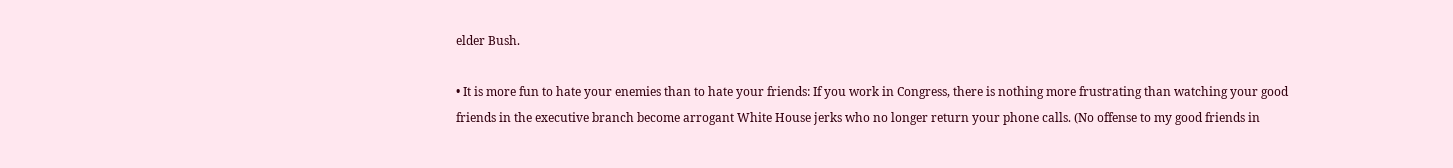elder Bush.

• It is more fun to hate your enemies than to hate your friends: If you work in Congress, there is nothing more frustrating than watching your good friends in the executive branch become arrogant White House jerks who no longer return your phone calls. (No offense to my good friends in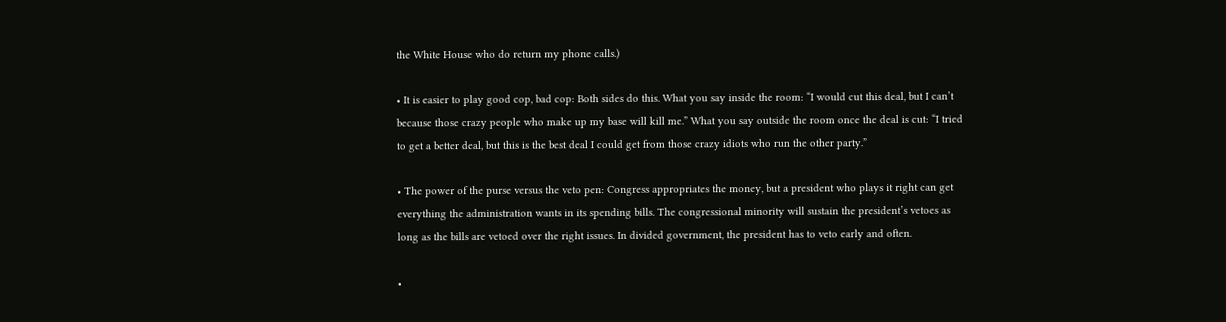the White House who do return my phone calls.)

• It is easier to play good cop, bad cop: Both sides do this. What you say inside the room: “I would cut this deal, but I can’t because those crazy people who make up my base will kill me.” What you say outside the room once the deal is cut: “I tried to get a better deal, but this is the best deal I could get from those crazy idiots who run the other party.”

• The power of the purse versus the veto pen: Congress appropriates the money, but a president who plays it right can get everything the administration wants in its spending bills. The congressional minority will sustain the president’s vetoes as long as the bills are vetoed over the right issues. In divided government, the president has to veto early and often.

•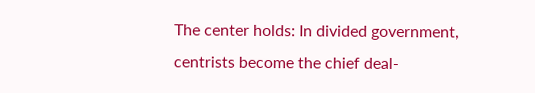The center holds: In divided government, centrists become the chief deal-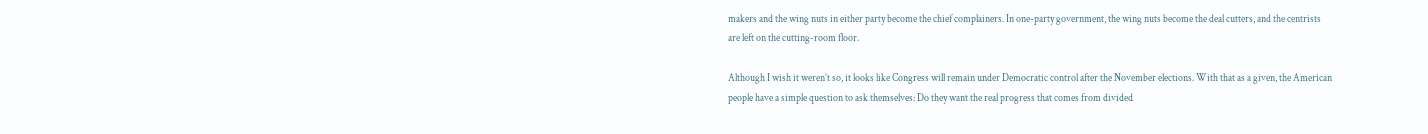makers and the wing nuts in either party become the chief complainers. In one-party government, the wing nuts become the deal cutters, and the centrists are left on the cutting-room floor.

Although I wish it weren’t so, it looks like Congress will remain under Democratic control after the November elections. With that as a given, the American people have a simple question to ask themselves: Do they want the real progress that comes from divided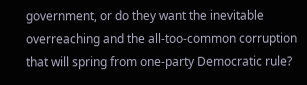government, or do they want the inevitable overreaching and the all-too-common corruption that will spring from one-party Democratic rule?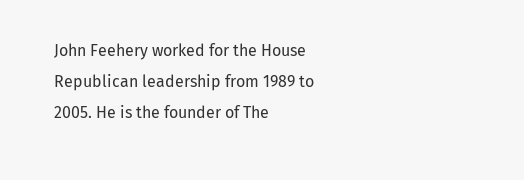John Feehery worked for the House Republican leadership from 1989 to 2005. He is the founder of The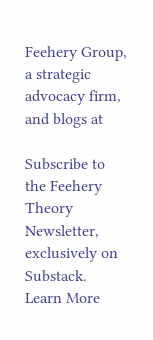Feehery Group, a strategic advocacy firm, and blogs at

Subscribe to the Feehery Theory Newsletter, exclusively on Substack.
Learn More